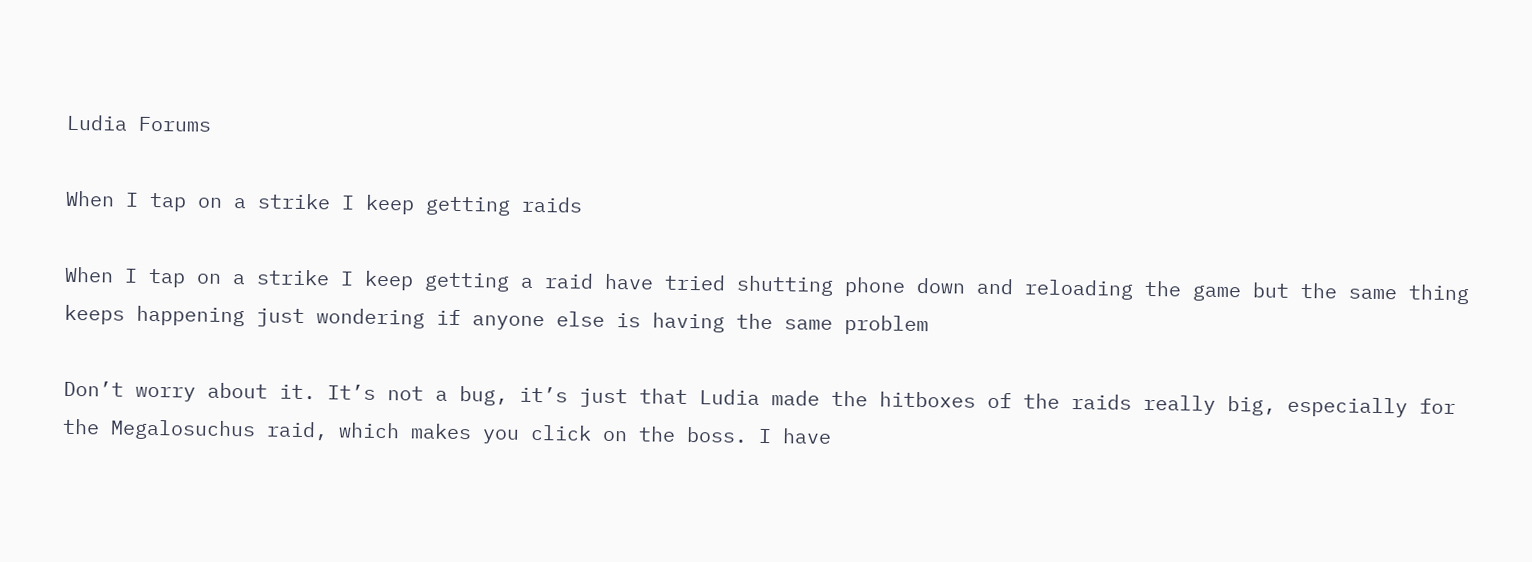Ludia Forums

When I tap on a strike I keep getting raids

When I tap on a strike I keep getting a raid have tried shutting phone down and reloading the game but the same thing keeps happening just wondering if anyone else is having the same problem

Don’t worry about it. It’s not a bug, it’s just that Ludia made the hitboxes of the raids really big, especially for the Megalosuchus raid, which makes you click on the boss. I have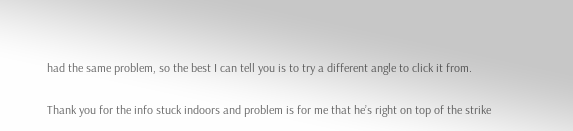had the same problem, so the best I can tell you is to try a different angle to click it from.

Thank you for the info stuck indoors and problem is for me that he’s right on top of the strike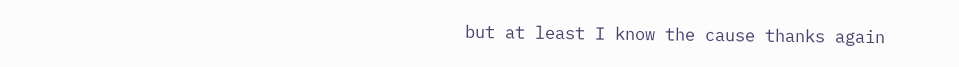but at least I know the cause thanks again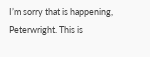I’m sorry that is happening, Peterwright. This is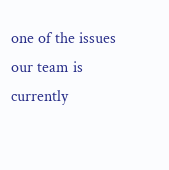one of the issues our team is currently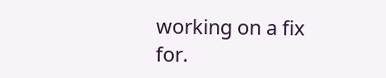working on a fix for.